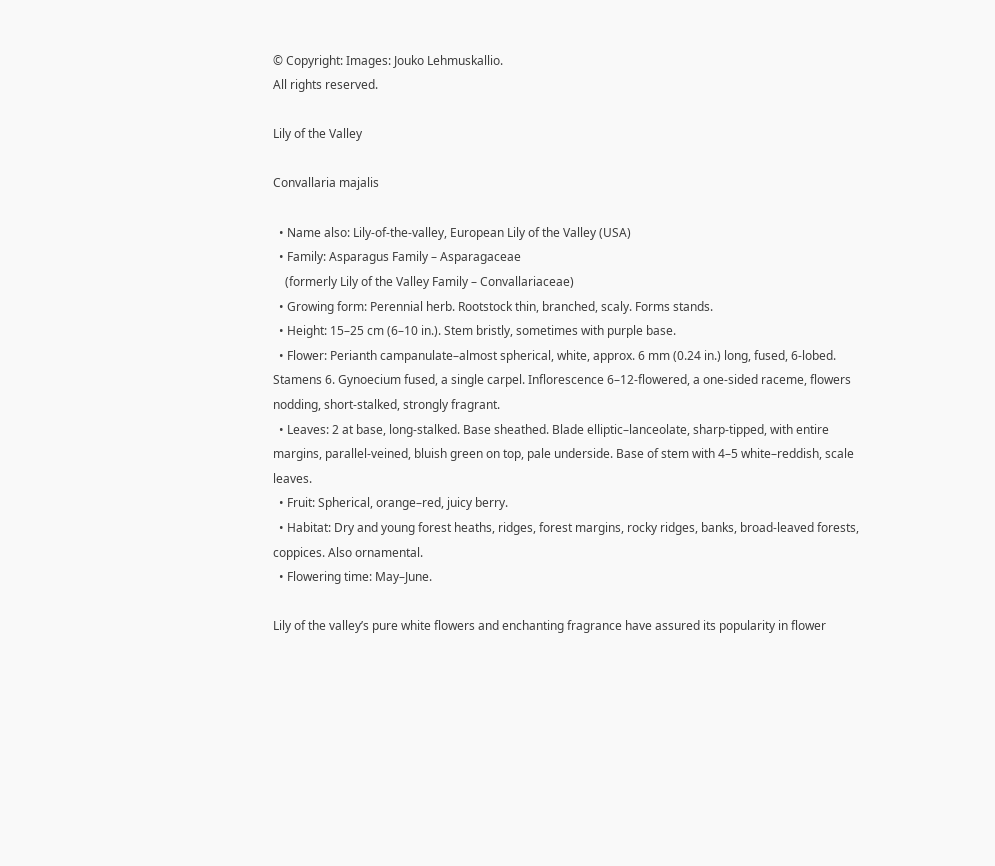© Copyright: Images: Jouko Lehmuskallio.
All rights reserved.

Lily of the Valley

Convallaria majalis

  • Name also: Lily-of-the-valley, European Lily of the Valley (USA)
  • Family: Asparagus Family – Asparagaceae
    (formerly Lily of the Valley Family – Convallariaceae)
  • Growing form: Perennial herb. Rootstock thin, branched, scaly. Forms stands.
  • Height: 15–25 cm (6–10 in.). Stem bristly, sometimes with purple base.
  • Flower: Perianth campanulate–almost spherical, white, approx. 6 mm (0.24 in.) long, fused, 6-lobed. Stamens 6. Gynoecium fused, a single carpel. Inflorescence 6–12-flowered, a one-sided raceme, flowers nodding, short-stalked, strongly fragrant.
  • Leaves: 2 at base, long-stalked. Base sheathed. Blade elliptic–lanceolate, sharp-tipped, with entire margins, parallel-veined, bluish green on top, pale underside. Base of stem with 4–5 white–reddish, scale leaves.
  • Fruit: Spherical, orange–red, juicy berry.
  • Habitat: Dry and young forest heaths, ridges, forest margins, rocky ridges, banks, broad-leaved forests, coppices. Also ornamental.
  • Flowering time: May–June.

Lily of the valley’s pure white flowers and enchanting fragrance have assured its popularity in flower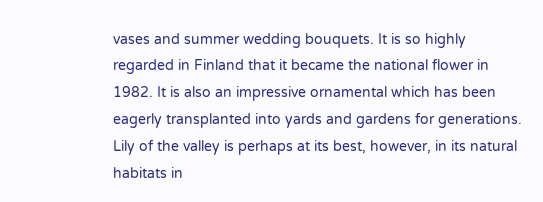vases and summer wedding bouquets. It is so highly regarded in Finland that it became the national flower in 1982. It is also an impressive ornamental which has been eagerly transplanted into yards and gardens for generations. Lily of the valley is perhaps at its best, however, in its natural habitats in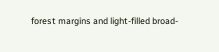forest margins and light-filled broad-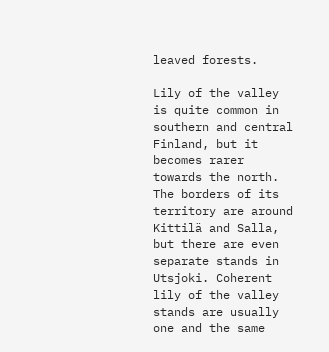leaved forests.

Lily of the valley is quite common in southern and central Finland, but it becomes rarer towards the north. The borders of its territory are around Kittilä and Salla, but there are even separate stands in Utsjoki. Coherent lily of the valley stands are usually one and the same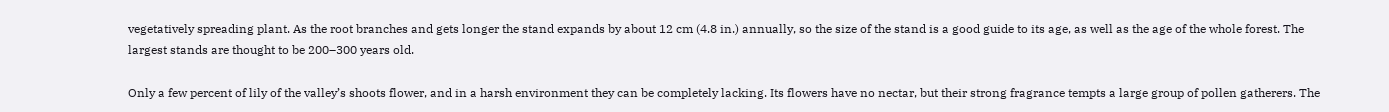vegetatively spreading plant. As the root branches and gets longer the stand expands by about 12 cm (4.8 in.) annually, so the size of the stand is a good guide to its age, as well as the age of the whole forest. The largest stands are thought to be 200–300 years old.

Only a few percent of lily of the valley’s shoots flower, and in a harsh environment they can be completely lacking. Its flowers have no nectar, but their strong fragrance tempts a large group of pollen gatherers. The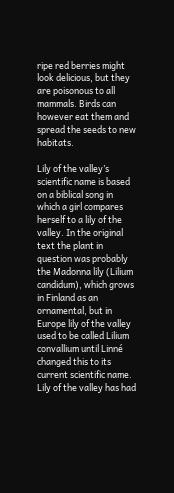ripe red berries might look delicious, but they are poisonous to all mammals. Birds can however eat them and spread the seeds to new habitats.

Lily of the valley’s scientific name is based on a biblical song in which a girl compares herself to a lily of the valley. In the original text the plant in question was probably the Madonna lily (Lilium candidum), which grows in Finland as an ornamental, but in Europe lily of the valley used to be called Lilium convallium until Linné changed this to its current scientific name. Lily of the valley has had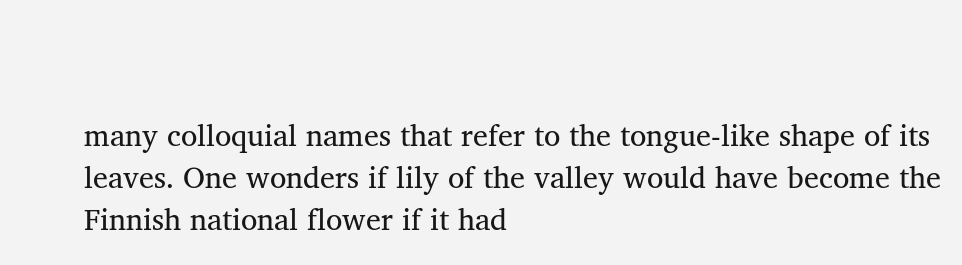many colloquial names that refer to the tongue-like shape of its leaves. One wonders if lily of the valley would have become the Finnish national flower if it had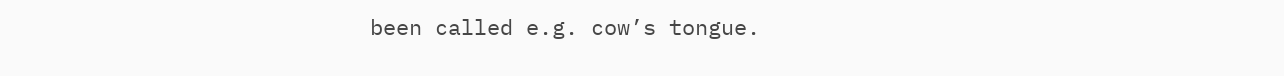been called e.g. cow’s tongue.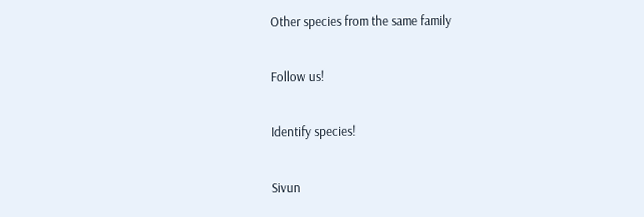Other species from the same family

Follow us!

Identify species!

Sivun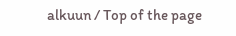alkuun / Top of the page